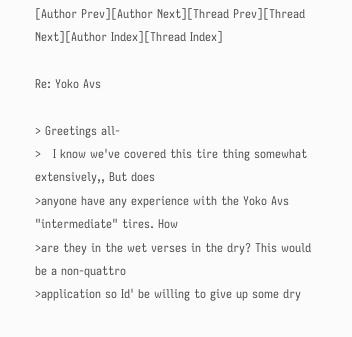[Author Prev][Author Next][Thread Prev][Thread Next][Author Index][Thread Index]

Re: Yoko Avs

> Greetings all-
>   I know we've covered this tire thing somewhat extensively,, But does
>anyone have any experience with the Yoko Avs "intermediate" tires. How
>are they in the wet verses in the dry? This would be a non-quattro
>application so Id' be willing to give up some dry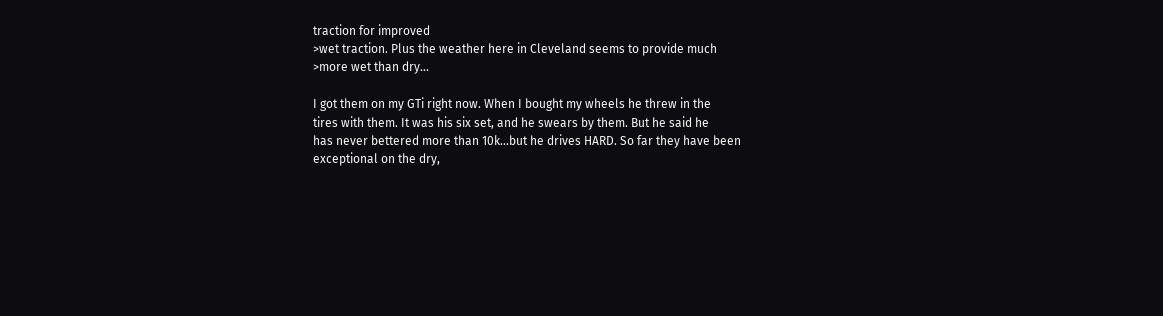traction for improved
>wet traction. Plus the weather here in Cleveland seems to provide much
>more wet than dry...

I got them on my GTi right now. When I bought my wheels he threw in the
tires with them. It was his six set, and he swears by them. But he said he
has never bettered more than 10k...but he drives HARD. So far they have been
exceptional on the dry,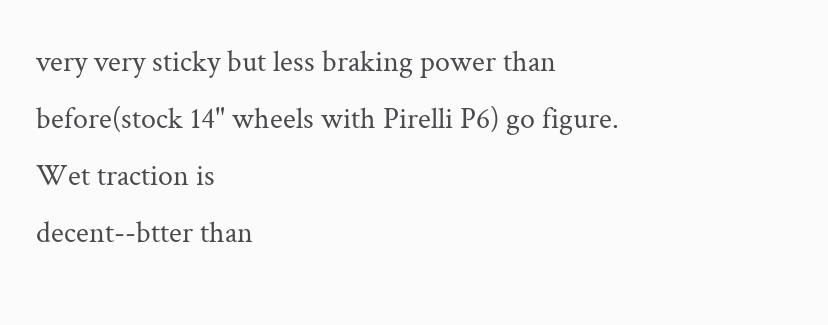very very sticky but less braking power than
before(stock 14" wheels with Pirelli P6) go figure. Wet traction is
decent--btter than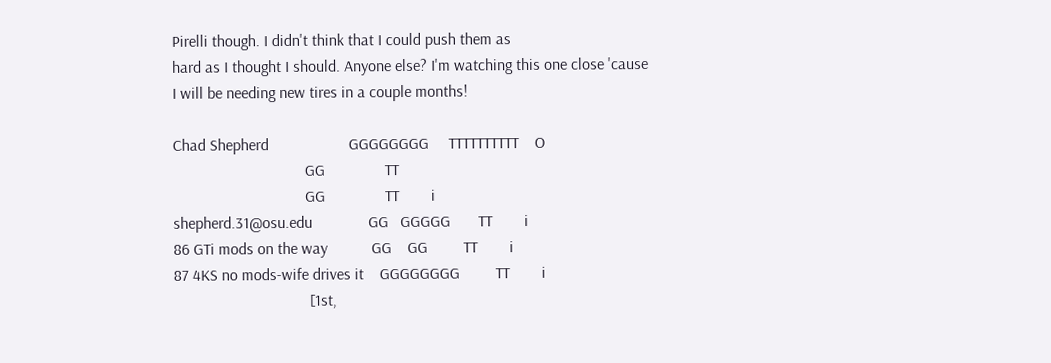Pirelli though. I didn't think that I could push them as
hard as I thought I should. Anyone else? I'm watching this one close 'cause
I will be needing new tires in a couple months!

Chad Shepherd                    GGGGGGGG     TTTTTTTTTT    O
                                 GG               TT
                                 GG               TT        i
shepherd.31@osu.edu              GG   GGGGG       TT        i
86 GTi mods on the way           GG    GG         TT        i
87 4KS no mods-wife drives it    GGGGGGGG         TT        i
                                  [1st,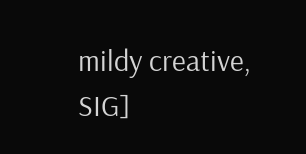mildy creative, SIG]